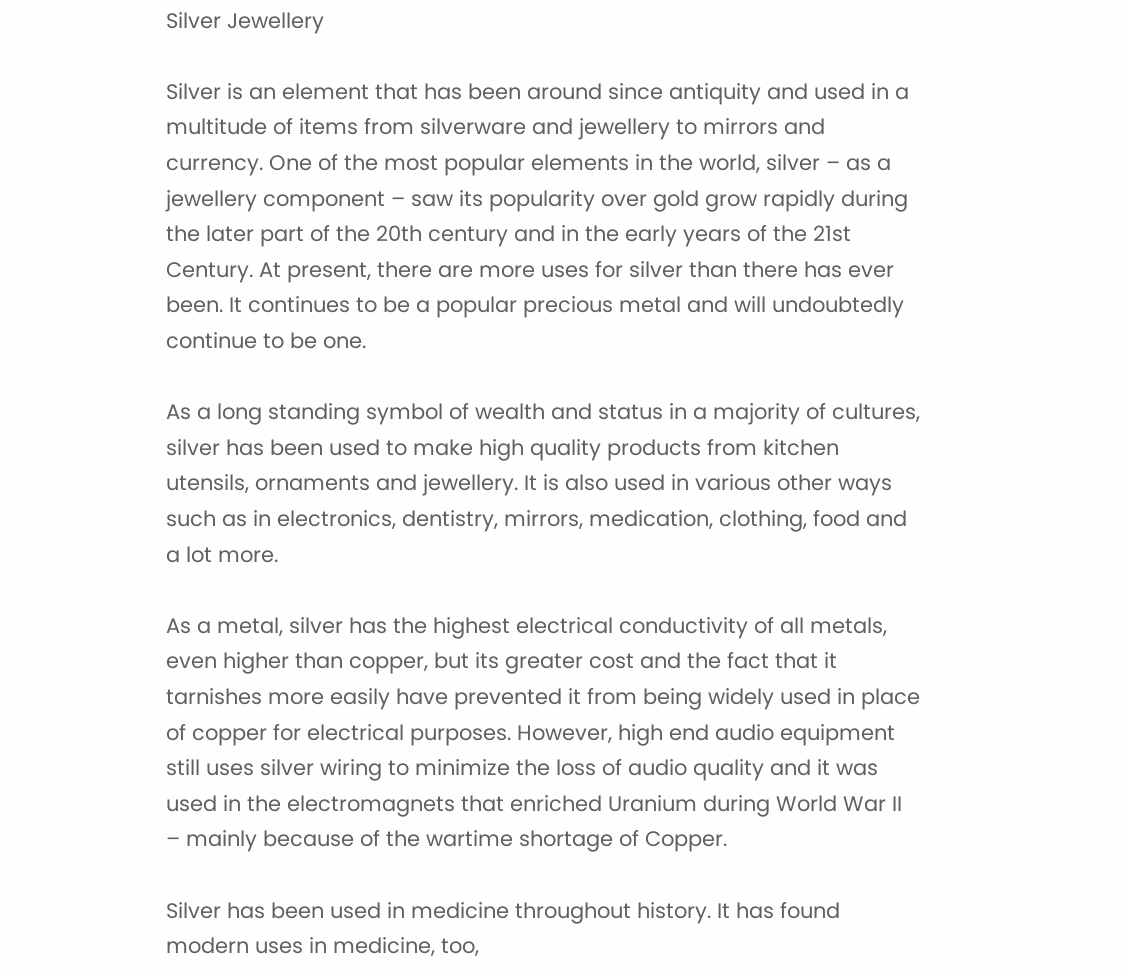Silver Jewellery

Silver is an element that has been around since antiquity and used in a multitude of items from silverware and jewellery to mirrors and currency. One of the most popular elements in the world, silver – as a jewellery component – saw its popularity over gold grow rapidly during the later part of the 20th century and in the early years of the 21st Century. At present, there are more uses for silver than there has ever been. It continues to be a popular precious metal and will undoubtedly continue to be one.

As a long standing symbol of wealth and status in a majority of cultures, silver has been used to make high quality products from kitchen utensils, ornaments and jewellery. It is also used in various other ways such as in electronics, dentistry, mirrors, medication, clothing, food and a lot more.

As a metal, silver has the highest electrical conductivity of all metals, even higher than copper, but its greater cost and the fact that it tarnishes more easily have prevented it from being widely used in place of copper for electrical purposes. However, high end audio equipment still uses silver wiring to minimize the loss of audio quality and it was used in the electromagnets that enriched Uranium during World War II – mainly because of the wartime shortage of Copper.

Silver has been used in medicine throughout history. It has found modern uses in medicine, too,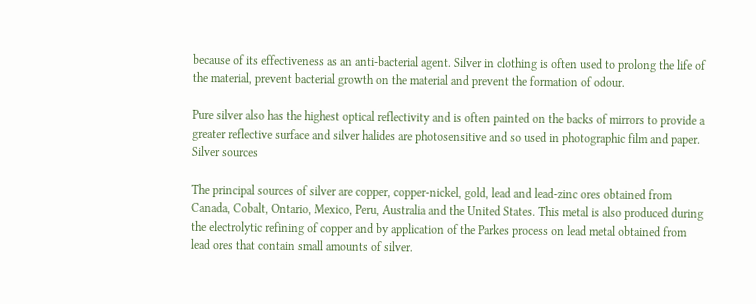because of its effectiveness as an anti-bacterial agent. Silver in clothing is often used to prolong the life of the material, prevent bacterial growth on the material and prevent the formation of odour.

Pure silver also has the highest optical reflectivity and is often painted on the backs of mirrors to provide a greater reflective surface and silver halides are photosensitive and so used in photographic film and paper. Silver sources

The principal sources of silver are copper, copper-nickel, gold, lead and lead-zinc ores obtained from Canada, Cobalt, Ontario, Mexico, Peru, Australia and the United States. This metal is also produced during the electrolytic refining of copper and by application of the Parkes process on lead metal obtained from lead ores that contain small amounts of silver.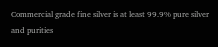Commercial grade fine silver is at least 99.9% pure silver and purities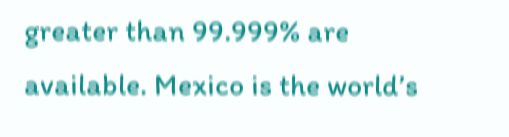greater than 99.999% are available. Mexico is the world’s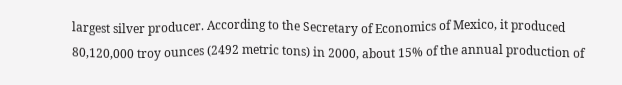largest silver producer. According to the Secretary of Economics of Mexico, it produced 80,120,000 troy ounces (2492 metric tons) in 2000, about 15% of the annual production of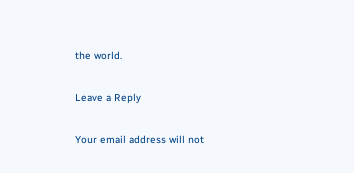the world.

Leave a Reply

Your email address will not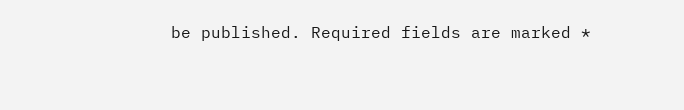be published. Required fields are marked *